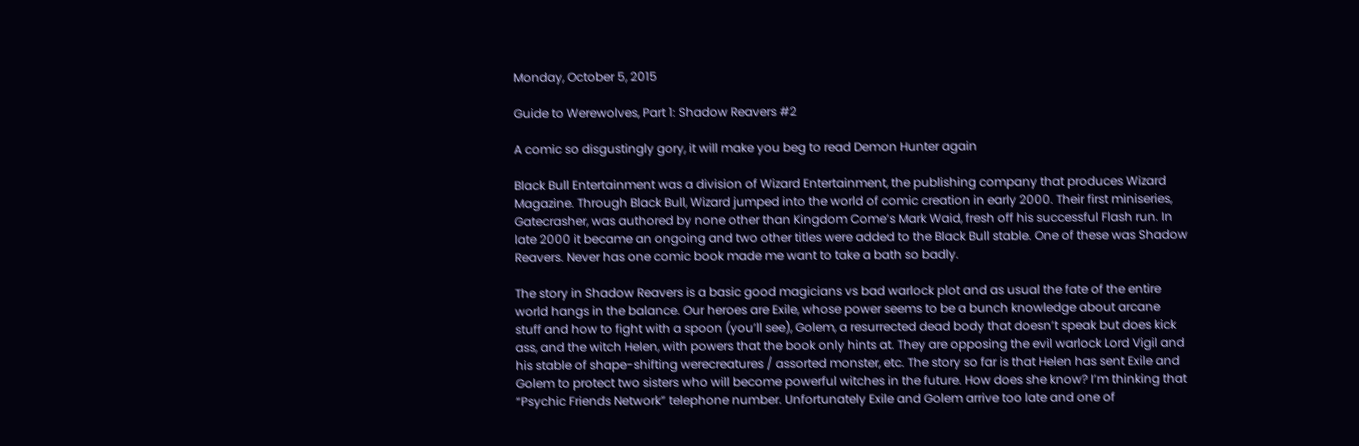Monday, October 5, 2015

Guide to Werewolves, Part 1: Shadow Reavers #2

A comic so disgustingly gory, it will make you beg to read Demon Hunter again

Black Bull Entertainment was a division of Wizard Entertainment, the publishing company that produces Wizard Magazine. Through Black Bull, Wizard jumped into the world of comic creation in early 2000. Their first miniseries, Gatecrasher, was authored by none other than Kingdom Come’s Mark Waid, fresh off his successful Flash run. In late 2000 it became an ongoing and two other titles were added to the Black Bull stable. One of these was Shadow Reavers. Never has one comic book made me want to take a bath so badly.

The story in Shadow Reavers is a basic good magicians vs bad warlock plot and as usual the fate of the entire world hangs in the balance. Our heroes are Exile, whose power seems to be a bunch knowledge about arcane stuff and how to fight with a spoon (you’ll see), Golem, a resurrected dead body that doesn’t speak but does kick ass, and the witch Helen, with powers that the book only hints at. They are opposing the evil warlock Lord Vigil and his stable of shape-shifting werecreatures / assorted monster, etc. The story so far is that Helen has sent Exile and Golem to protect two sisters who will become powerful witches in the future. How does she know? I’m thinking that “Psychic Friends Network” telephone number. Unfortunately Exile and Golem arrive too late and one of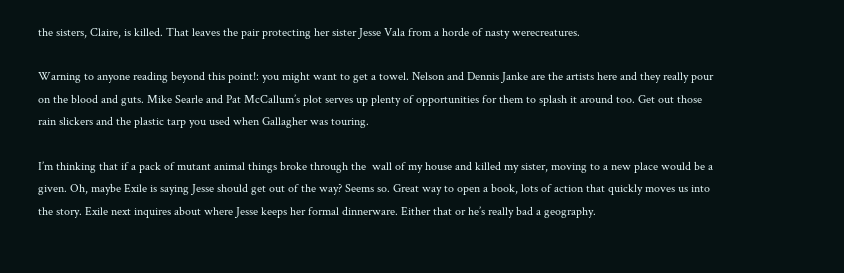the sisters, Claire, is killed. That leaves the pair protecting her sister Jesse Vala from a horde of nasty werecreatures.

Warning to anyone reading beyond this point!: you might want to get a towel. Nelson and Dennis Janke are the artists here and they really pour on the blood and guts. Mike Searle and Pat McCallum’s plot serves up plenty of opportunities for them to splash it around too. Get out those rain slickers and the plastic tarp you used when Gallagher was touring.

I’m thinking that if a pack of mutant animal things broke through the  wall of my house and killed my sister, moving to a new place would be a given. Oh, maybe Exile is saying Jesse should get out of the way? Seems so. Great way to open a book, lots of action that quickly moves us into the story. Exile next inquires about where Jesse keeps her formal dinnerware. Either that or he’s really bad a geography.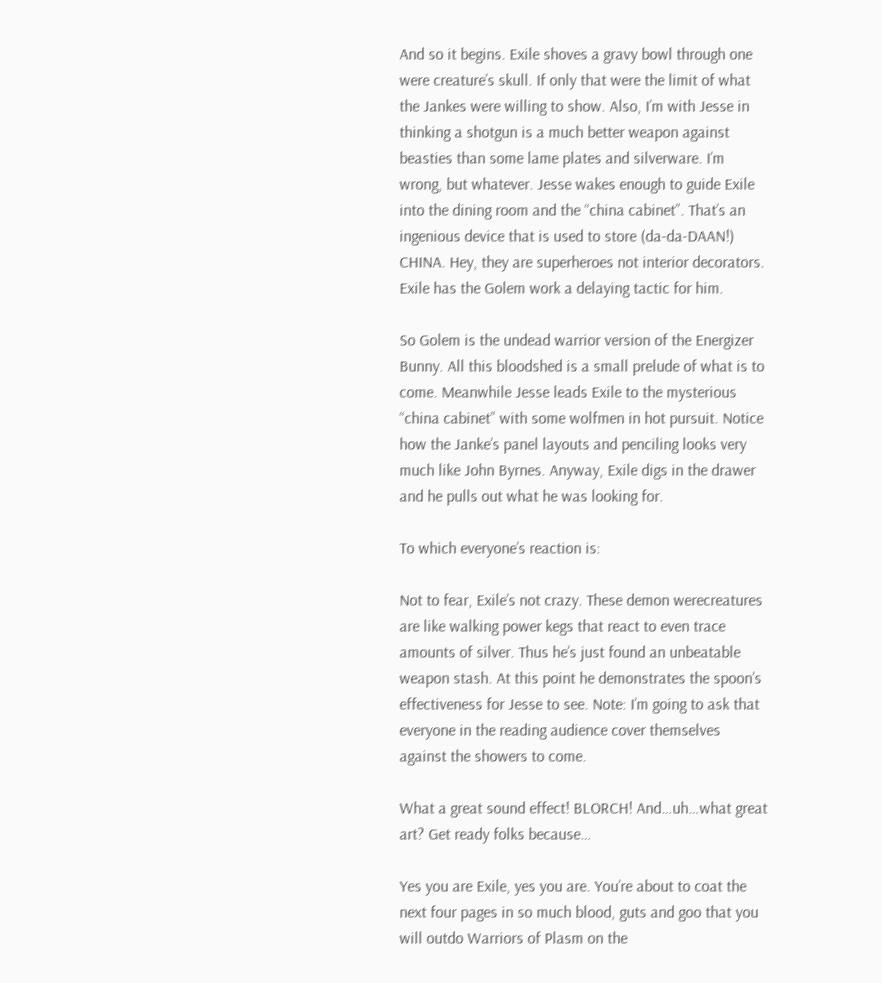And so it begins. Exile shoves a gravy bowl through one were creature’s skull. If only that were the limit of what the Jankes were willing to show. Also, I’m with Jesse in thinking a shotgun is a much better weapon against beasties than some lame plates and silverware. I’m wrong, but whatever. Jesse wakes enough to guide Exile into the dining room and the “china cabinet”. That’s an ingenious device that is used to store (da-da-DAAN!) CHINA. Hey, they are superheroes not interior decorators. Exile has the Golem work a delaying tactic for him.

So Golem is the undead warrior version of the Energizer Bunny. All this bloodshed is a small prelude of what is to come. Meanwhile Jesse leads Exile to the mysterious “china cabinet” with some wolfmen in hot pursuit. Notice how the Janke’s panel layouts and penciling looks very much like John Byrnes. Anyway, Exile digs in the drawer and he pulls out what he was looking for.

To which everyone’s reaction is:

Not to fear, Exile’s not crazy. These demon werecreatures are like walking power kegs that react to even trace amounts of silver. Thus he’s just found an unbeatable weapon stash. At this point he demonstrates the spoon’s effectiveness for Jesse to see. Note: I’m going to ask that everyone in the reading audience cover themselves against the showers to come.

What a great sound effect! BLORCH! And…uh…what great art? Get ready folks because…

Yes you are Exile, yes you are. You’re about to coat the next four pages in so much blood, guts and goo that you will outdo Warriors of Plasm on the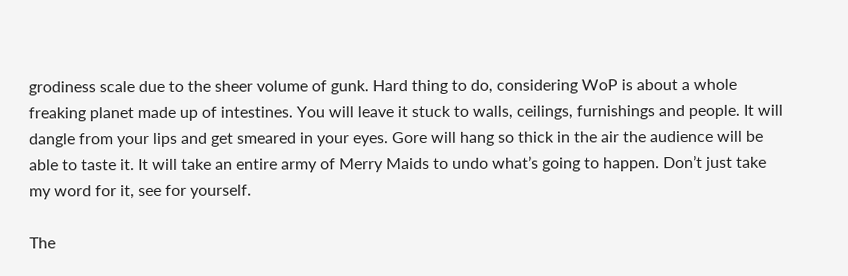grodiness scale due to the sheer volume of gunk. Hard thing to do, considering WoP is about a whole freaking planet made up of intestines. You will leave it stuck to walls, ceilings, furnishings and people. It will dangle from your lips and get smeared in your eyes. Gore will hang so thick in the air the audience will be able to taste it. It will take an entire army of Merry Maids to undo what’s going to happen. Don’t just take my word for it, see for yourself.

The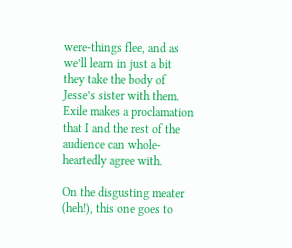were-things flee, and as we’ll learn in just a bit they take the body of Jesse’s sister with them. Exile makes a proclamation that I and the rest of the audience can whole-heartedly agree with.

On the disgusting meater (heh!), this one goes to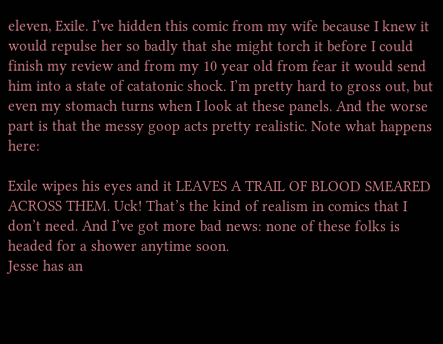eleven, Exile. I’ve hidden this comic from my wife because I knew it would repulse her so badly that she might torch it before I could finish my review and from my 10 year old from fear it would send him into a state of catatonic shock. I’m pretty hard to gross out, but even my stomach turns when I look at these panels. And the worse part is that the messy goop acts pretty realistic. Note what happens here:

Exile wipes his eyes and it LEAVES A TRAIL OF BLOOD SMEARED ACROSS THEM. Uck! That’s the kind of realism in comics that I don’t need. And I’ve got more bad news: none of these folks is headed for a shower anytime soon.
Jesse has an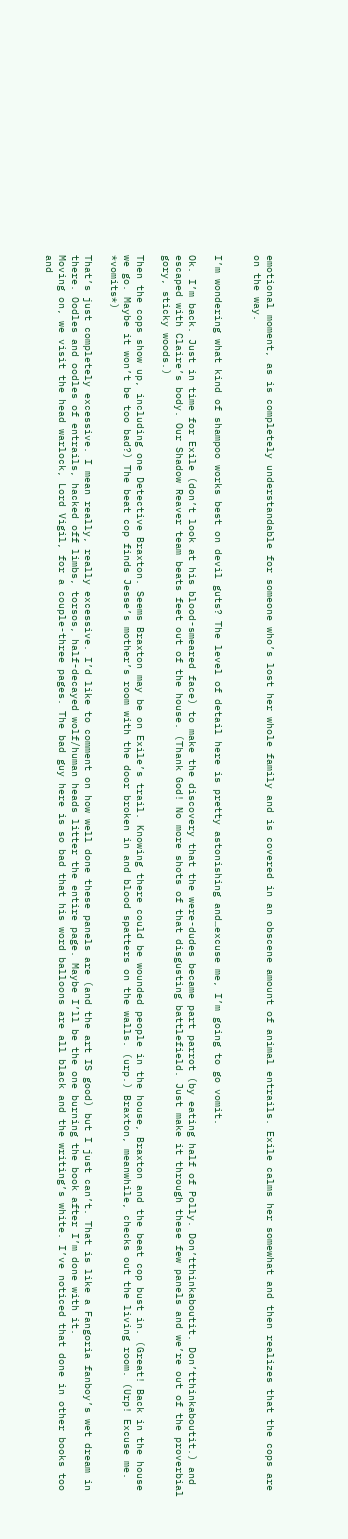emotional moment, as is completely understandable for someone who’s lost her whole family and is covered in an obscene amount of animal entrails. Exile calms her somewhat and then realizes that the cops are on the way.


I’m wondering what kind of shampoo works best on devil guts? The level of detail here is pretty astonishing and…excuse me, I’m going to go vomit.

Ok. I’m back. Just in time for Exile (don’t look at his blood-smeared face) to make the discovery that the were-dudes became part parrot (by eating half of Polly. Don’tthinkaboutit. Don’tthinkaboutit.) and escaped with Claire’s body. Our Shadow Reaver team beats feet out of the house. (Thank God! No more shots of that disgusting battlefield. Just make it through these few panels and we’re out of the proverbial gory, sticky woods.)

Then the cops show up, including one Detective Braxton. Seems Braxton may be on Exile’s trail. Knowing there could be wounded people in the house, Braxton and the beat cop bust in. (Great! Back in the house we go. Maybe it won’t be too bad?) The beat cop finds Jesse’s mother’s room with the door broken in and blood spatters on the walls. (urp.) Braxton, meanwhile, checks out the living room. (Urp! Excuse me. *vomits*)

That’s just completely excessive. I mean really, really excessive. I’d like to comment on how well done these panels are (and the art IS good) but I just can’t. That is like a Fangoria fanboy’s wet dream in there. Oodles and oodles of entrails, hacked off limbs, torsos, half-decayed wolf/human heads litter the entire page. Maybe I’ll be the one burning the book after I’m done with it.
Moving on, we visit the head warlock, Lord Vigil, for a couple-three pages. The bad guy here is so bad that his word balloons are all black and the writing’s white. I’ve noticed that done in other books too and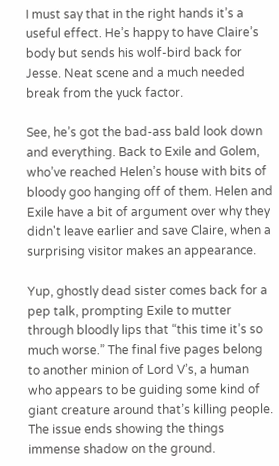I must say that in the right hands it’s a useful effect. He’s happy to have Claire’s body but sends his wolf-bird back for Jesse. Neat scene and a much needed break from the yuck factor.

See, he’s got the bad-ass bald look down and everything. Back to Exile and Golem, who’ve reached Helen’s house with bits of bloody goo hanging off of them. Helen and Exile have a bit of argument over why they didn't leave earlier and save Claire, when a surprising visitor makes an appearance.

Yup, ghostly dead sister comes back for a pep talk, prompting Exile to mutter through bloodly lips that “this time it’s so much worse.” The final five pages belong to another minion of Lord V’s, a human who appears to be guiding some kind of giant creature around that’s killing people. The issue ends showing the things immense shadow on the ground.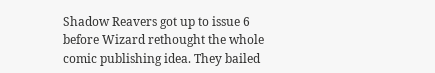Shadow Reavers got up to issue 6 before Wizard rethought the whole comic publishing idea. They bailed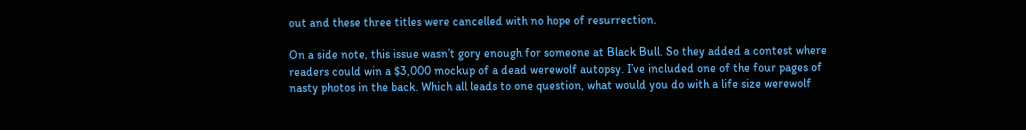out and these three titles were cancelled with no hope of resurrection.

On a side note, this issue wasn’t gory enough for someone at Black Bull. So they added a contest where readers could win a $3,000 mockup of a dead werewolf autopsy. I’ve included one of the four pages of nasty photos in the back. Which all leads to one question, what would you do with a life size werewolf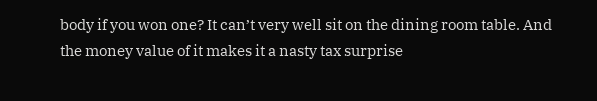body if you won one? It can’t very well sit on the dining room table. And the money value of it makes it a nasty tax surprise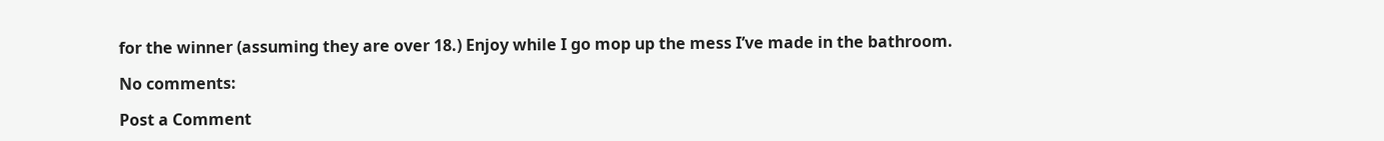for the winner (assuming they are over 18.) Enjoy while I go mop up the mess I’ve made in the bathroom.

No comments:

Post a Comment